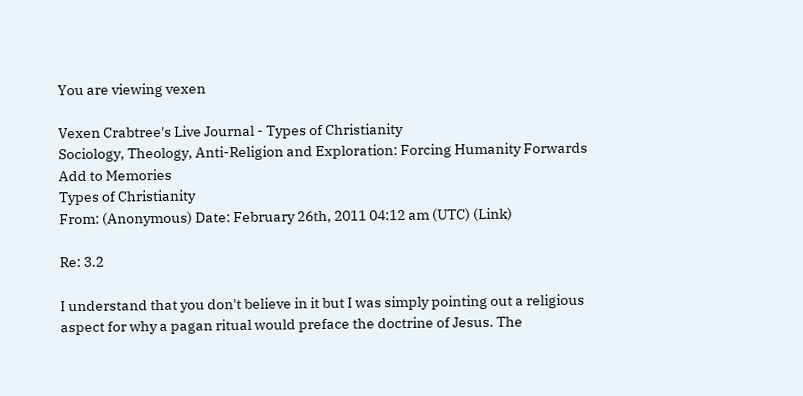You are viewing vexen

Vexen Crabtree's Live Journal - Types of Christianity
Sociology, Theology, Anti-Religion and Exploration: Forcing Humanity Forwards
Add to Memories
Types of Christianity
From: (Anonymous) Date: February 26th, 2011 04:12 am (UTC) (Link)

Re: 3.2

I understand that you don't believe in it but I was simply pointing out a religious aspect for why a pagan ritual would preface the doctrine of Jesus. The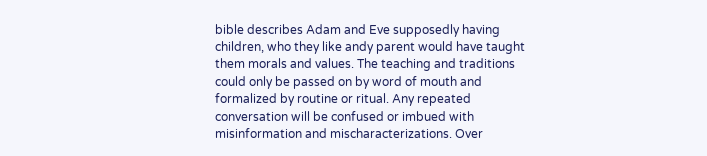bible describes Adam and Eve supposedly having children, who they like andy parent would have taught them morals and values. The teaching and traditions could only be passed on by word of mouth and formalized by routine or ritual. Any repeated conversation will be confused or imbued with misinformation and mischaracterizations. Over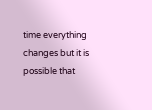time everything changes but it is possible that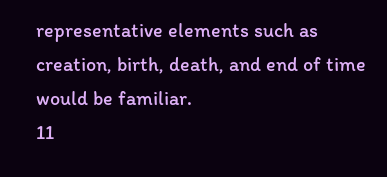representative elements such as creation, birth, death, and end of time would be familiar.
11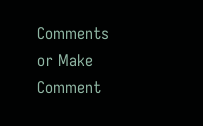Comments or Make Comment